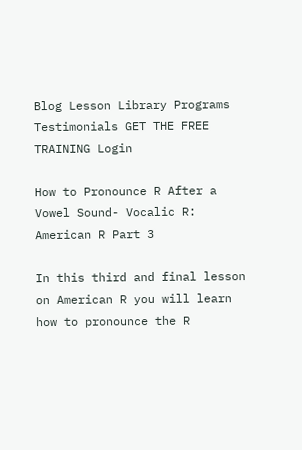Blog Lesson Library Programs Testimonials GET THE FREE TRAINING Login

How to Pronounce R After a Vowel Sound- Vocalic R: American R Part 3

In this third and final lesson on American R you will learn how to pronounce the R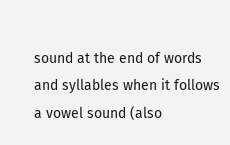sound at the end of words and syllables when it follows a vowel sound (also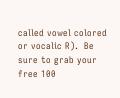called vowel colored or vocalic R).  Be sure to grab your free 100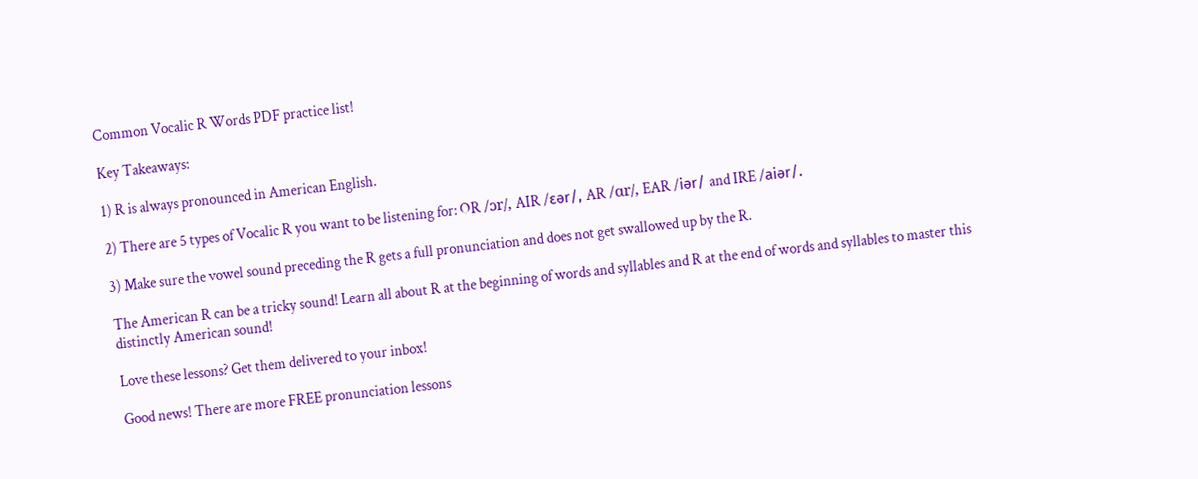Common Vocalic R Words PDF practice list!

Key Takeaways:

1) R is always pronounced in American English.

2) There are 5 types of Vocalic R you want to be listening for: OR /ɔr/, AIR /ɛәr/, AR /ɑr/, EAR /iәr/ and IRE /aiәr/.

3) Make sure the vowel sound preceding the R gets a full pronunciation and does not get swallowed up by the R.

The American R can be a tricky sound! Learn all about R at the beginning of words and syllables and R at the end of words and syllables to master this distinctly American sound!

Love these lessons? Get them delivered to your inbox!

Good news! There are more FREE pronunciation lessons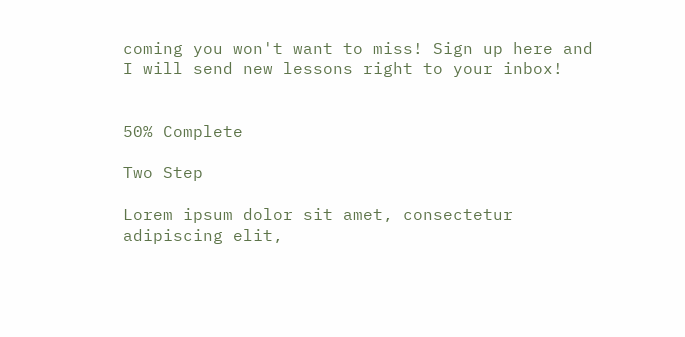coming you won't want to miss! Sign up here and I will send new lessons right to your inbox!


50% Complete

Two Step

Lorem ipsum dolor sit amet, consectetur adipiscing elit,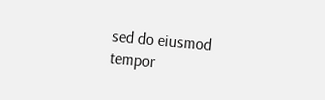sed do eiusmod tempor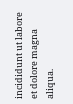incididunt ut labore et dolore magna aliqua.